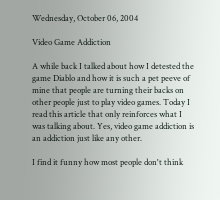Wednesday, October 06, 2004

Video Game Addiction

A while back I talked about how I detested the game Diablo and how it is such a pet peeve of mine that people are turning their backs on other people just to play video games. Today I read this article that only reinforces what I was talking about. Yes, video game addiction is an addiction just like any other.

I find it funny how most people don't think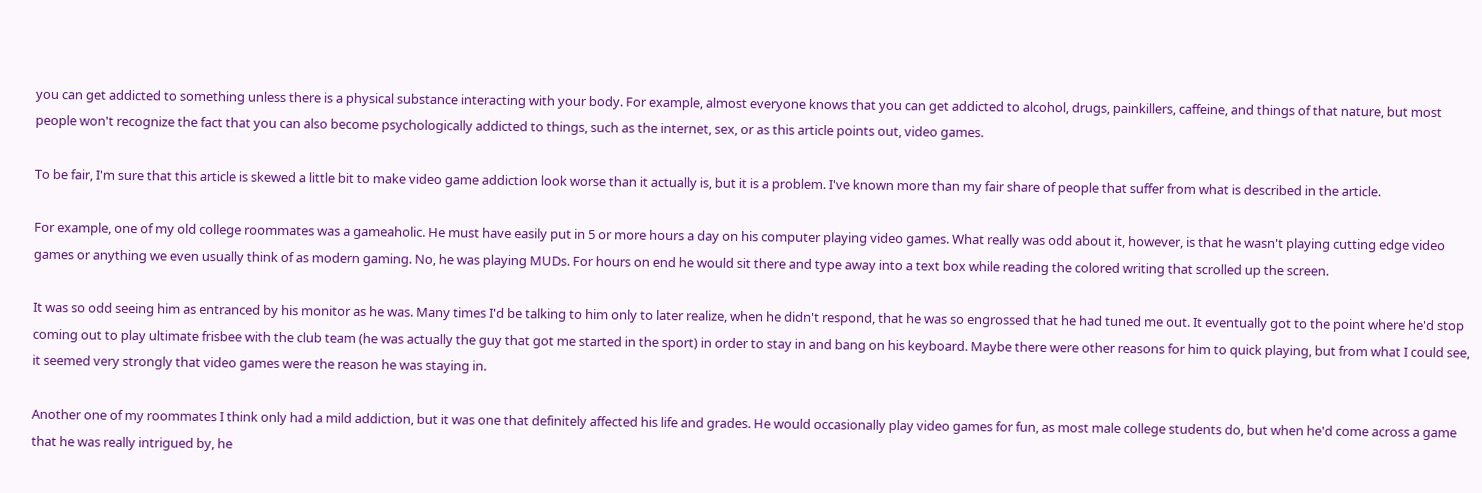you can get addicted to something unless there is a physical substance interacting with your body. For example, almost everyone knows that you can get addicted to alcohol, drugs, painkillers, caffeine, and things of that nature, but most people won't recognize the fact that you can also become psychologically addicted to things, such as the internet, sex, or as this article points out, video games.

To be fair, I'm sure that this article is skewed a little bit to make video game addiction look worse than it actually is, but it is a problem. I've known more than my fair share of people that suffer from what is described in the article.

For example, one of my old college roommates was a gameaholic. He must have easily put in 5 or more hours a day on his computer playing video games. What really was odd about it, however, is that he wasn't playing cutting edge video games or anything we even usually think of as modern gaming. No, he was playing MUDs. For hours on end he would sit there and type away into a text box while reading the colored writing that scrolled up the screen.

It was so odd seeing him as entranced by his monitor as he was. Many times I'd be talking to him only to later realize, when he didn't respond, that he was so engrossed that he had tuned me out. It eventually got to the point where he'd stop coming out to play ultimate frisbee with the club team (he was actually the guy that got me started in the sport) in order to stay in and bang on his keyboard. Maybe there were other reasons for him to quick playing, but from what I could see, it seemed very strongly that video games were the reason he was staying in.

Another one of my roommates I think only had a mild addiction, but it was one that definitely affected his life and grades. He would occasionally play video games for fun, as most male college students do, but when he'd come across a game that he was really intrigued by, he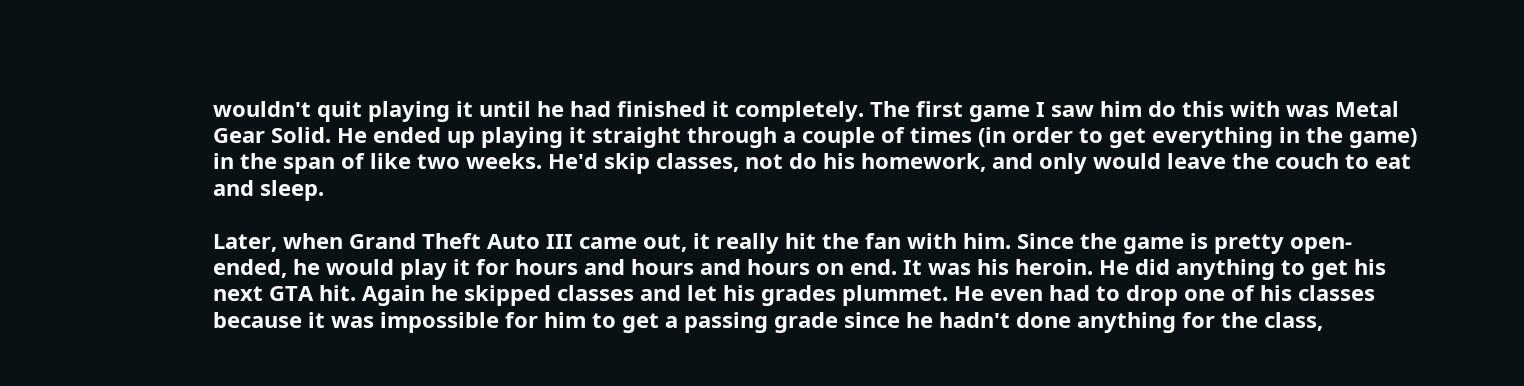wouldn't quit playing it until he had finished it completely. The first game I saw him do this with was Metal Gear Solid. He ended up playing it straight through a couple of times (in order to get everything in the game) in the span of like two weeks. He'd skip classes, not do his homework, and only would leave the couch to eat and sleep.

Later, when Grand Theft Auto III came out, it really hit the fan with him. Since the game is pretty open-ended, he would play it for hours and hours and hours on end. It was his heroin. He did anything to get his next GTA hit. Again he skipped classes and let his grades plummet. He even had to drop one of his classes because it was impossible for him to get a passing grade since he hadn't done anything for the class,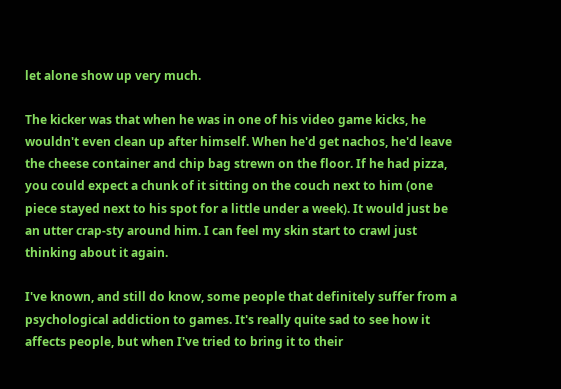let alone show up very much.

The kicker was that when he was in one of his video game kicks, he wouldn't even clean up after himself. When he'd get nachos, he'd leave the cheese container and chip bag strewn on the floor. If he had pizza, you could expect a chunk of it sitting on the couch next to him (one piece stayed next to his spot for a little under a week). It would just be an utter crap-sty around him. I can feel my skin start to crawl just thinking about it again.

I've known, and still do know, some people that definitely suffer from a psychological addiction to games. It's really quite sad to see how it affects people, but when I've tried to bring it to their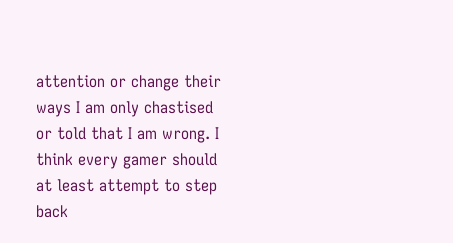attention or change their ways I am only chastised or told that I am wrong. I think every gamer should at least attempt to step back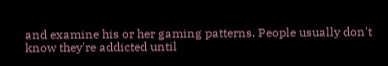and examine his or her gaming patterns. People usually don't know they're addicted until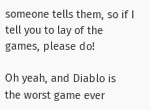someone tells them, so if I tell you to lay of the games, please do!

Oh yeah, and Diablo is the worst game ever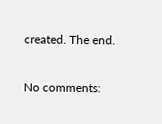created. The end.

No comments: